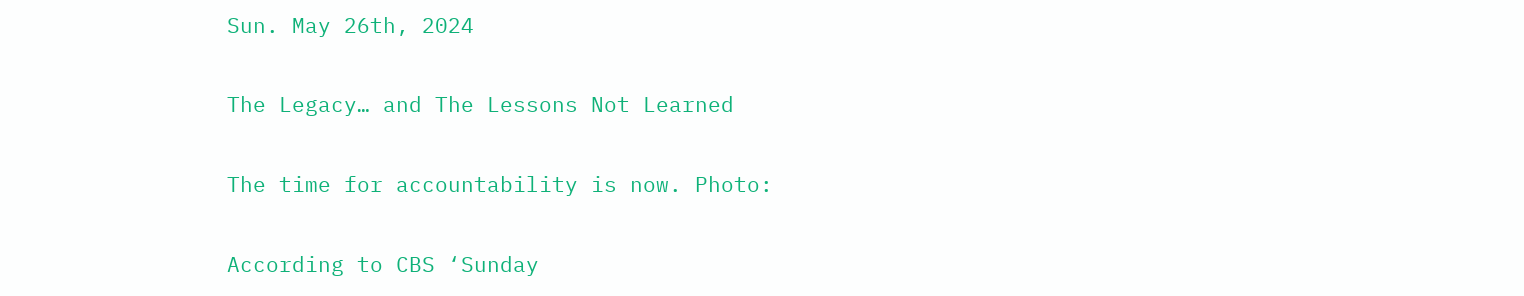Sun. May 26th, 2024

The Legacy… and The Lessons Not Learned

The time for accountability is now. Photo:

According to CBS ‘Sunday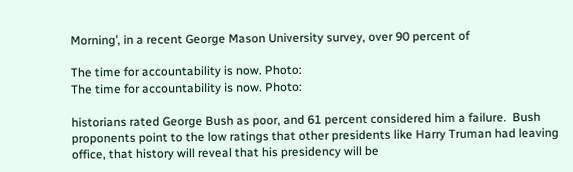Morning’, in a recent George Mason University survey, over 90 percent of

The time for accountability is now. Photo:
The time for accountability is now. Photo:

historians rated George Bush as poor, and 61 percent considered him a failure.  Bush proponents point to the low ratings that other presidents like Harry Truman had leaving office, that history will reveal that his presidency will be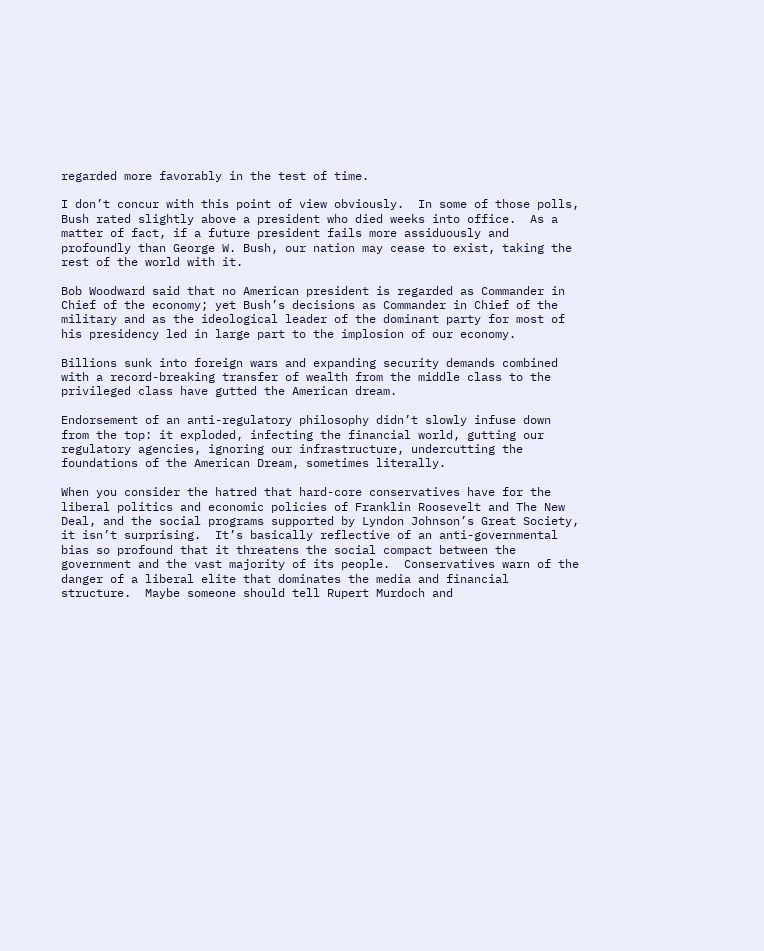regarded more favorably in the test of time.

I don’t concur with this point of view obviously.  In some of those polls, Bush rated slightly above a president who died weeks into office.  As a matter of fact, if a future president fails more assiduously and profoundly than George W. Bush, our nation may cease to exist, taking the rest of the world with it.

Bob Woodward said that no American president is regarded as Commander in Chief of the economy; yet Bush’s decisions as Commander in Chief of the military and as the ideological leader of the dominant party for most of his presidency led in large part to the implosion of our economy.

Billions sunk into foreign wars and expanding security demands combined with a record-breaking transfer of wealth from the middle class to the privileged class have gutted the American dream.

Endorsement of an anti-regulatory philosophy didn’t slowly infuse down from the top: it exploded, infecting the financial world, gutting our regulatory agencies, ignoring our infrastructure, undercutting the foundations of the American Dream, sometimes literally.

When you consider the hatred that hard-core conservatives have for the liberal politics and economic policies of Franklin Roosevelt and The New Deal, and the social programs supported by Lyndon Johnson’s Great Society, it isn’t surprising.  It’s basically reflective of an anti-governmental bias so profound that it threatens the social compact between the government and the vast majority of its people.  Conservatives warn of the danger of a liberal elite that dominates the media and financial structure.  Maybe someone should tell Rupert Murdoch and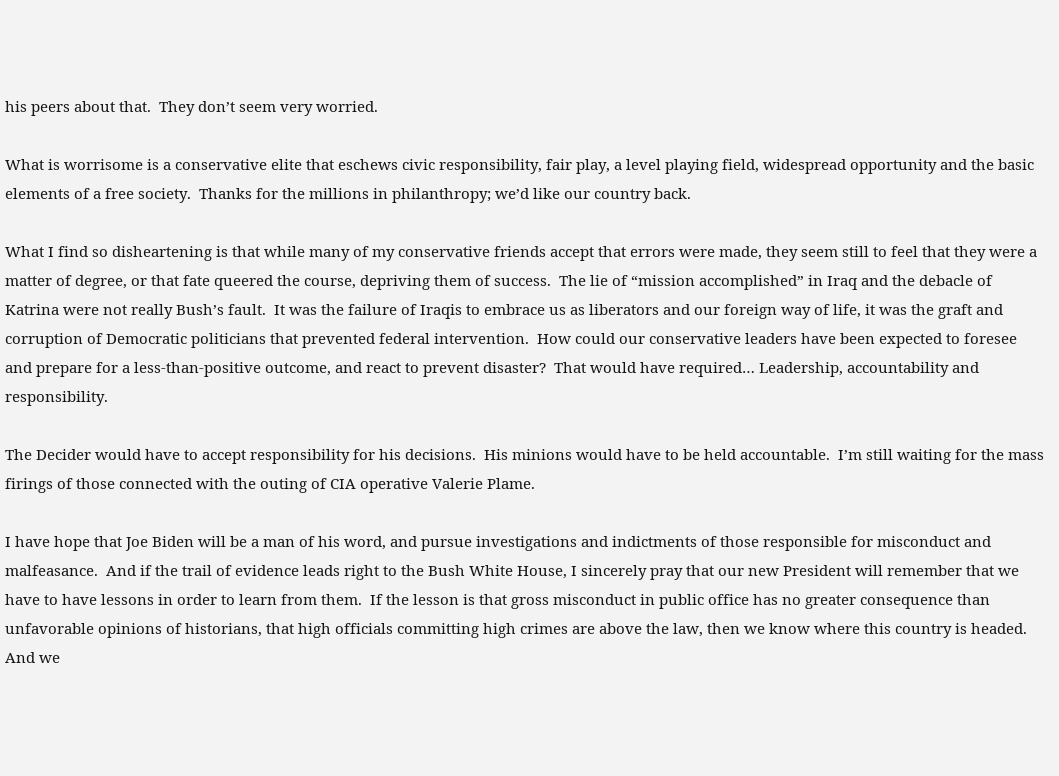his peers about that.  They don’t seem very worried.

What is worrisome is a conservative elite that eschews civic responsibility, fair play, a level playing field, widespread opportunity and the basic elements of a free society.  Thanks for the millions in philanthropy; we’d like our country back.

What I find so disheartening is that while many of my conservative friends accept that errors were made, they seem still to feel that they were a matter of degree, or that fate queered the course, depriving them of success.  The lie of “mission accomplished” in Iraq and the debacle of Katrina were not really Bush’s fault.  It was the failure of Iraqis to embrace us as liberators and our foreign way of life, it was the graft and corruption of Democratic politicians that prevented federal intervention.  How could our conservative leaders have been expected to foresee and prepare for a less-than-positive outcome, and react to prevent disaster?  That would have required… Leadership, accountability and responsibility.

The Decider would have to accept responsibility for his decisions.  His minions would have to be held accountable.  I’m still waiting for the mass firings of those connected with the outing of CIA operative Valerie Plame.

I have hope that Joe Biden will be a man of his word, and pursue investigations and indictments of those responsible for misconduct and malfeasance.  And if the trail of evidence leads right to the Bush White House, I sincerely pray that our new President will remember that we have to have lessons in order to learn from them.  If the lesson is that gross misconduct in public office has no greater consequence than unfavorable opinions of historians, that high officials committing high crimes are above the law, then we know where this country is headed.  And we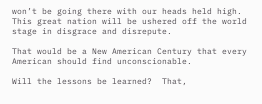won’t be going there with our heads held high.  This great nation will be ushered off the world stage in disgrace and disrepute.

That would be a New American Century that every American should find unconscionable.

Will the lessons be learned?  That,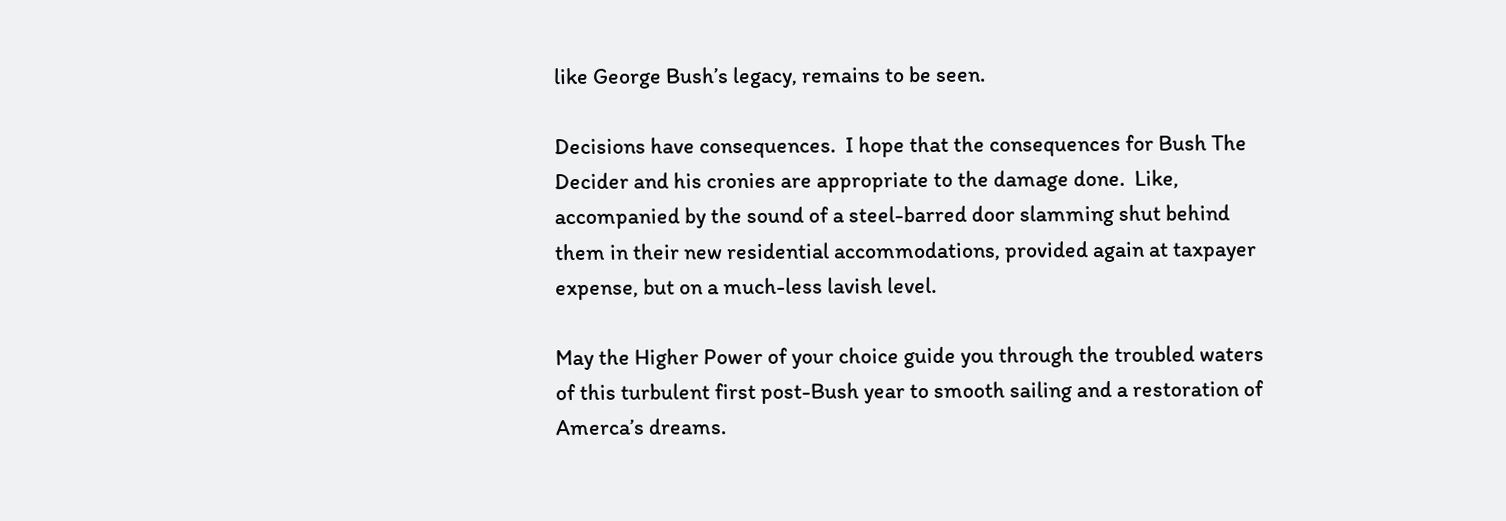like George Bush’s legacy, remains to be seen.

Decisions have consequences.  I hope that the consequences for Bush The Decider and his cronies are appropriate to the damage done.  Like, accompanied by the sound of a steel-barred door slamming shut behind them in their new residential accommodations, provided again at taxpayer expense, but on a much-less lavish level.

May the Higher Power of your choice guide you through the troubled waters of this turbulent first post-Bush year to smooth sailing and a restoration of Amerca’s dreams.